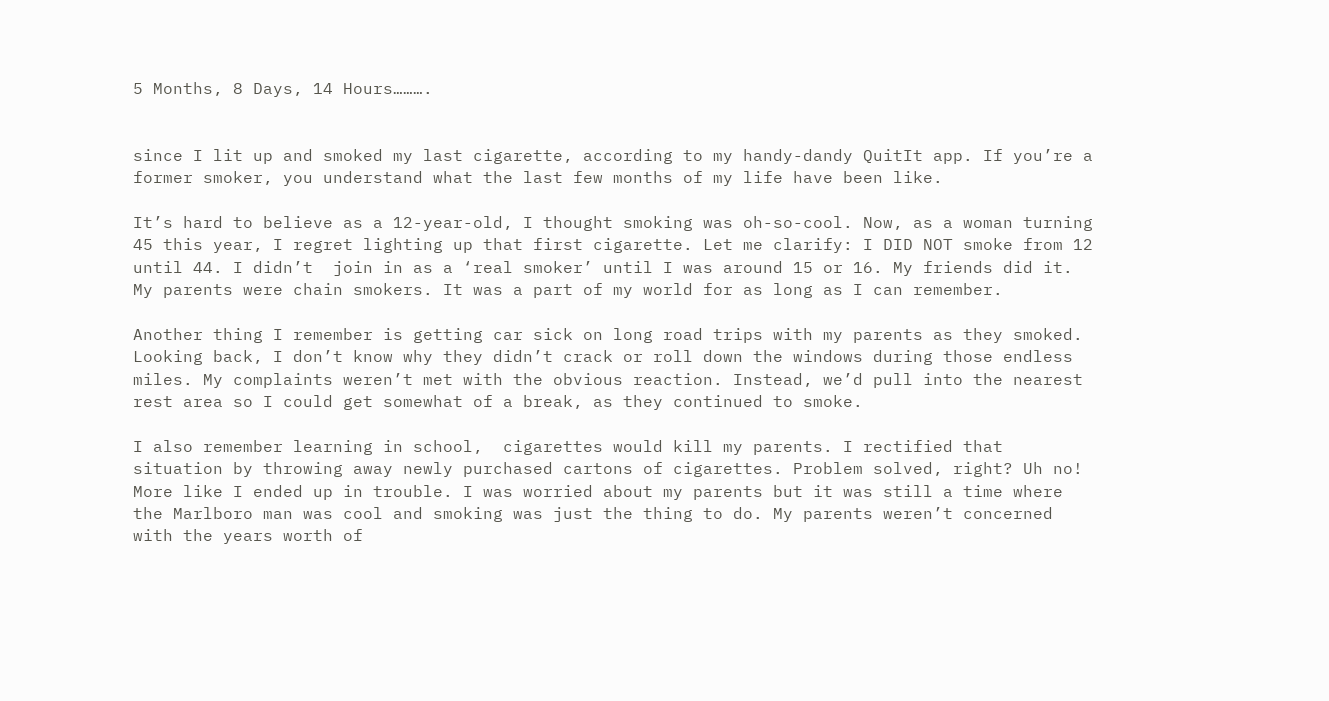5 Months, 8 Days, 14 Hours……….


since I lit up and smoked my last cigarette, according to my handy-dandy QuitIt app. If you’re a former smoker, you understand what the last few months of my life have been like.

It’s hard to believe as a 12-year-old, I thought smoking was oh-so-cool. Now, as a woman turning 45 this year, I regret lighting up that first cigarette. Let me clarify: I DID NOT smoke from 12 until 44. I didn’t  join in as a ‘real smoker’ until I was around 15 or 16. My friends did it. My parents were chain smokers. It was a part of my world for as long as I can remember.

Another thing I remember is getting car sick on long road trips with my parents as they smoked. Looking back, I don’t know why they didn’t crack or roll down the windows during those endless miles. My complaints weren’t met with the obvious reaction. Instead, we’d pull into the nearest rest area so I could get somewhat of a break, as they continued to smoke.

I also remember learning in school,  cigarettes would kill my parents. I rectified that situation by throwing away newly purchased cartons of cigarettes. Problem solved, right? Uh no! More like I ended up in trouble. I was worried about my parents but it was still a time where the Marlboro man was cool and smoking was just the thing to do. My parents weren’t concerned with the years worth of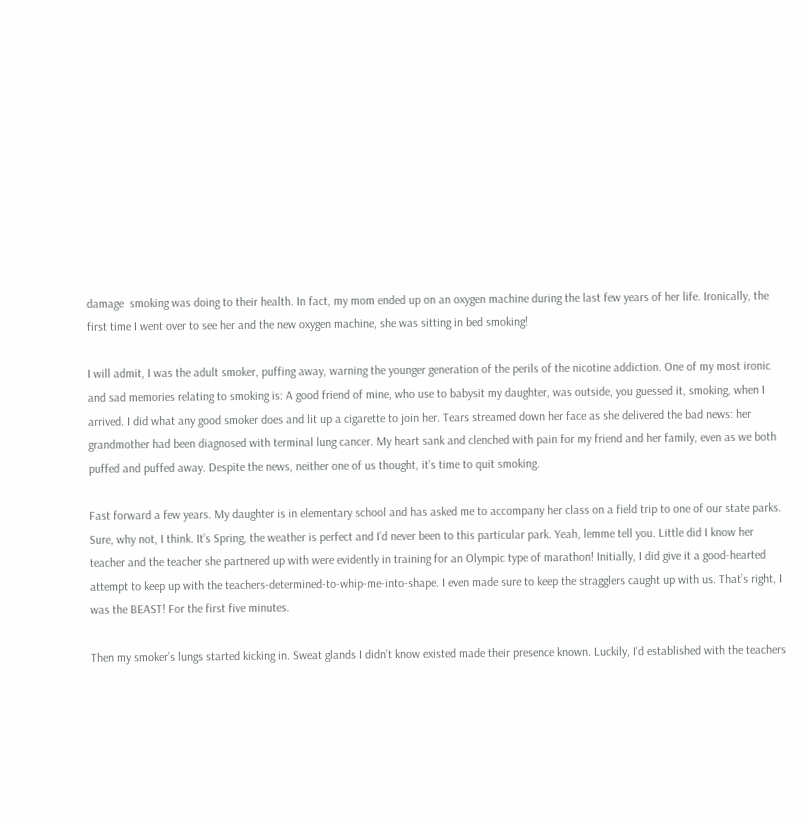damage  smoking was doing to their health. In fact, my mom ended up on an oxygen machine during the last few years of her life. Ironically, the first time I went over to see her and the new oxygen machine, she was sitting in bed smoking!

I will admit, I was the adult smoker, puffing away, warning the younger generation of the perils of the nicotine addiction. One of my most ironic and sad memories relating to smoking is: A good friend of mine, who use to babysit my daughter, was outside, you guessed it, smoking, when I arrived. I did what any good smoker does and lit up a cigarette to join her. Tears streamed down her face as she delivered the bad news: her grandmother had been diagnosed with terminal lung cancer. My heart sank and clenched with pain for my friend and her family, even as we both puffed and puffed away. Despite the news, neither one of us thought, it’s time to quit smoking.

Fast forward a few years. My daughter is in elementary school and has asked me to accompany her class on a field trip to one of our state parks. Sure, why not, I think. It’s Spring, the weather is perfect and I’d never been to this particular park. Yeah, lemme tell you. Little did I know her teacher and the teacher she partnered up with were evidently in training for an Olympic type of marathon! Initially, I did give it a good-hearted attempt to keep up with the teachers-determined-to-whip-me-into-shape. I even made sure to keep the stragglers caught up with us. That’s right, I was the BEAST! For the first five minutes.

Then my smoker’s lungs started kicking in. Sweat glands I didn’t know existed made their presence known. Luckily, I’d established with the teachers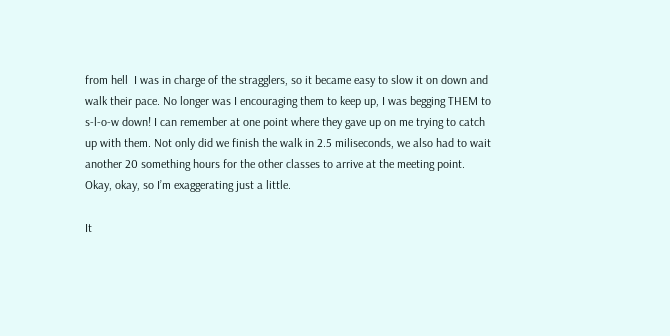from hell  I was in charge of the stragglers, so it became easy to slow it on down and walk their pace. No longer was I encouraging them to keep up, I was begging THEM to s-l-o-w down! I can remember at one point where they gave up on me trying to catch up with them. Not only did we finish the walk in 2.5 miliseconds, we also had to wait another 20 something hours for the other classes to arrive at the meeting point. Okay, okay, so I’m exaggerating just a little.

It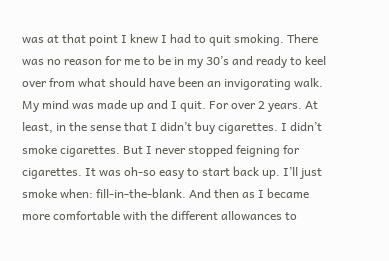was at that point I knew I had to quit smoking. There was no reason for me to be in my 30’s and ready to keel over from what should have been an invigorating walk. My mind was made up and I quit. For over 2 years. At least, in the sense that I didn’t buy cigarettes. I didn’t smoke cigarettes. But I never stopped feigning for cigarettes. It was oh-so easy to start back up. I’ll just smoke when: fill-in-the-blank. And then as I became more comfortable with the different allowances to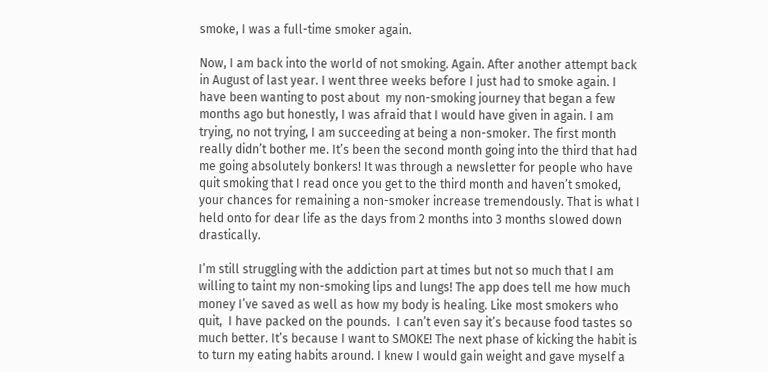smoke, I was a full-time smoker again.

Now, I am back into the world of not smoking. Again. After another attempt back in August of last year. I went three weeks before I just had to smoke again. I have been wanting to post about  my non-smoking journey that began a few months ago but honestly, I was afraid that I would have given in again. I am trying, no not trying, I am succeeding at being a non-smoker. The first month really didn’t bother me. It’s been the second month going into the third that had me going absolutely bonkers! It was through a newsletter for people who have quit smoking that I read once you get to the third month and haven’t smoked, your chances for remaining a non-smoker increase tremendously. That is what I held onto for dear life as the days from 2 months into 3 months slowed down drastically.

I’m still struggling with the addiction part at times but not so much that I am willing to taint my non-smoking lips and lungs! The app does tell me how much money I’ve saved as well as how my body is healing. Like most smokers who quit,  I have packed on the pounds.  I can’t even say it’s because food tastes so much better. It’s because I want to SMOKE! The next phase of kicking the habit is to turn my eating habits around. I knew I would gain weight and gave myself a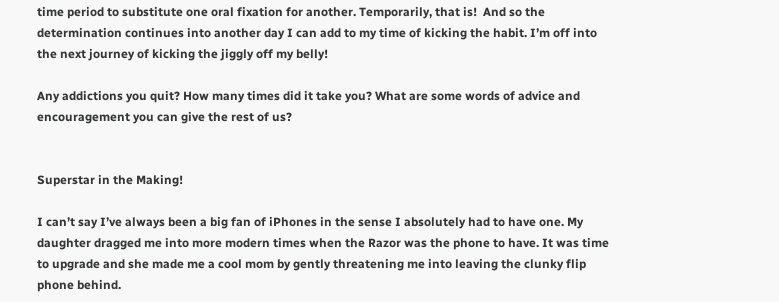time period to substitute one oral fixation for another. Temporarily, that is!  And so the determination continues into another day I can add to my time of kicking the habit. I’m off into the next journey of kicking the jiggly off my belly!

Any addictions you quit? How many times did it take you? What are some words of advice and encouragement you can give the rest of us?


Superstar in the Making!

I can’t say I’ve always been a big fan of iPhones in the sense I absolutely had to have one. My daughter dragged me into more modern times when the Razor was the phone to have. It was time to upgrade and she made me a cool mom by gently threatening me into leaving the clunky flip phone behind.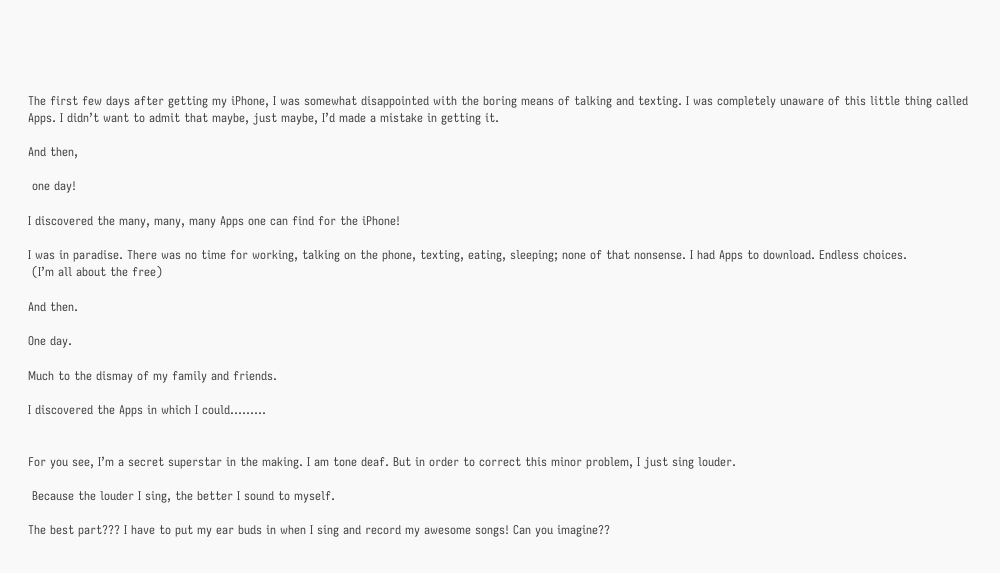The first few days after getting my iPhone, I was somewhat disappointed with the boring means of talking and texting. I was completely unaware of this little thing called Apps. I didn’t want to admit that maybe, just maybe, I’d made a mistake in getting it.

And then,

 one day!

I discovered the many, many, many Apps one can find for the iPhone!

I was in paradise. There was no time for working, talking on the phone, texting, eating, sleeping; none of that nonsense. I had Apps to download. Endless choices.
 (I’m all about the free)

And then.

One day.

Much to the dismay of my family and friends.

I discovered the Apps in which I could………


For you see, I’m a secret superstar in the making. I am tone deaf. But in order to correct this minor problem, I just sing louder.

 Because the louder I sing, the better I sound to myself.

The best part??? I have to put my ear buds in when I sing and record my awesome songs! Can you imagine??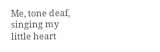Me, tone deaf, singing my little heart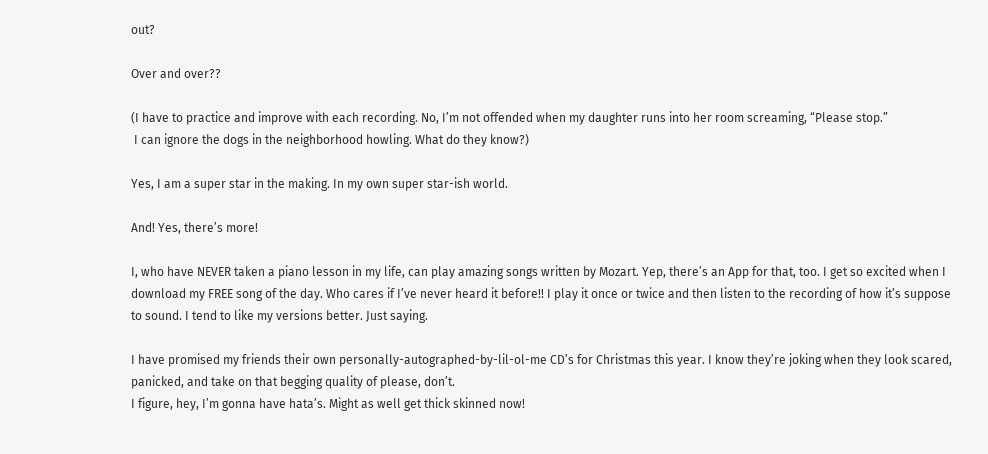out?

Over and over??

(I have to practice and improve with each recording. No, I’m not offended when my daughter runs into her room screaming, “Please stop.”
 I can ignore the dogs in the neighborhood howling. What do they know?)

Yes, I am a super star in the making. In my own super star-ish world.

And! Yes, there’s more!

I, who have NEVER taken a piano lesson in my life, can play amazing songs written by Mozart. Yep, there’s an App for that, too. I get so excited when I download my FREE song of the day. Who cares if I’ve never heard it before!! I play it once or twice and then listen to the recording of how it’s suppose to sound. I tend to like my versions better. Just saying.

I have promised my friends their own personally-autographed-by-lil-ol-me CD’s for Christmas this year. I know they’re joking when they look scared, panicked, and take on that begging quality of please, don’t.
I figure, hey, I’m gonna have hata’s. Might as well get thick skinned now!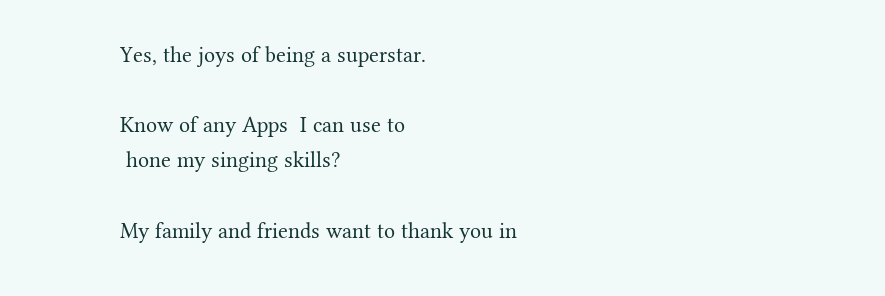Yes, the joys of being a superstar.

Know of any Apps  I can use to
 hone my singing skills?

My family and friends want to thank you in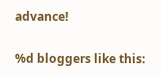advance!

%d bloggers like this: